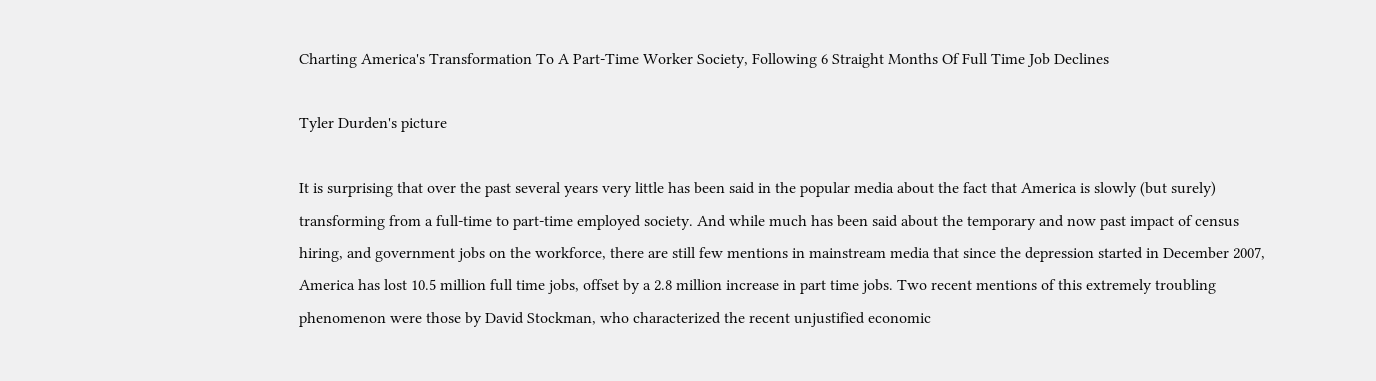Charting America's Transformation To A Part-Time Worker Society, Following 6 Straight Months Of Full Time Job Declines

Tyler Durden's picture

It is surprising that over the past several years very little has been said in the popular media about the fact that America is slowly (but surely) transforming from a full-time to part-time employed society. And while much has been said about the temporary and now past impact of census hiring, and government jobs on the workforce, there are still few mentions in mainstream media that since the depression started in December 2007, America has lost 10.5 million full time jobs, offset by a 2.8 million increase in part time jobs. Two recent mentions of this extremely troubling phenomenon were those by David Stockman, who characterized the recent unjustified economic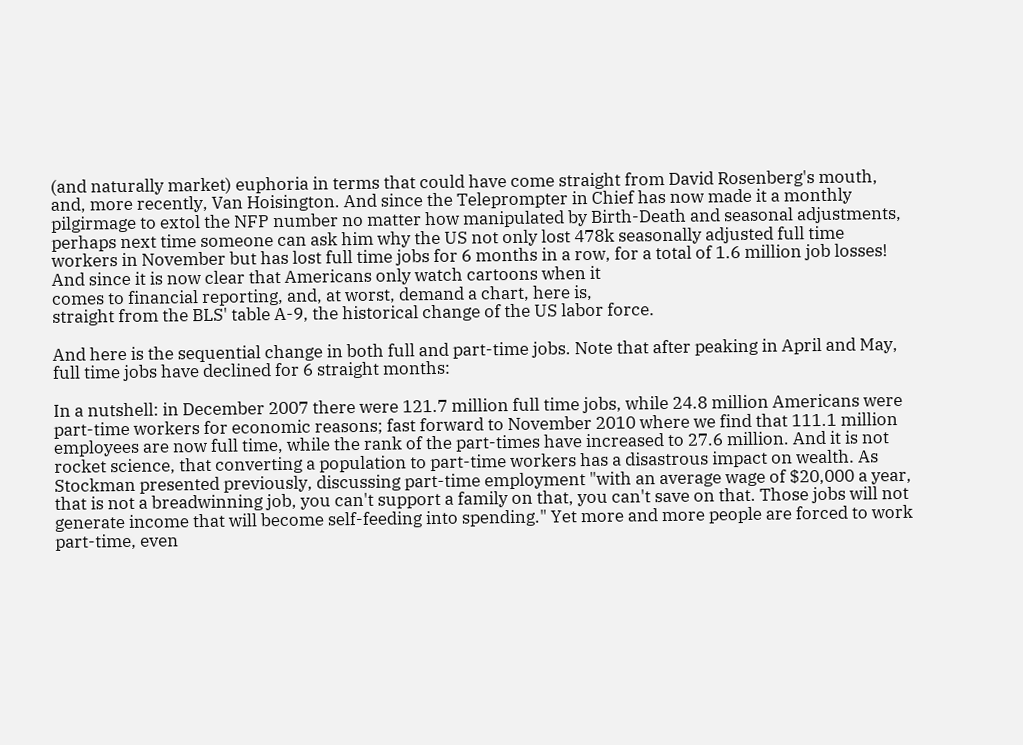(and naturally market) euphoria in terms that could have come straight from David Rosenberg's mouth, and, more recently, Van Hoisington. And since the Teleprompter in Chief has now made it a monthly pilgirmage to extol the NFP number no matter how manipulated by Birth-Death and seasonal adjustments, perhaps next time someone can ask him why the US not only lost 478k seasonally adjusted full time workers in November but has lost full time jobs for 6 months in a row, for a total of 1.6 million job losses! And since it is now clear that Americans only watch cartoons when it
comes to financial reporting, and, at worst, demand a chart, here is,
straight from the BLS' table A-9, the historical change of the US labor force.

And here is the sequential change in both full and part-time jobs. Note that after peaking in April and May, full time jobs have declined for 6 straight months:

In a nutshell: in December 2007 there were 121.7 million full time jobs, while 24.8 million Americans were part-time workers for economic reasons; fast forward to November 2010 where we find that 111.1 million employees are now full time, while the rank of the part-times have increased to 27.6 million. And it is not rocket science, that converting a population to part-time workers has a disastrous impact on wealth. As Stockman presented previously, discussing part-time employment "with an average wage of $20,000 a year, that is not a breadwinning job, you can't support a family on that, you can't save on that. Those jobs will not generate income that will become self-feeding into spending." Yet more and more people are forced to work part-time, even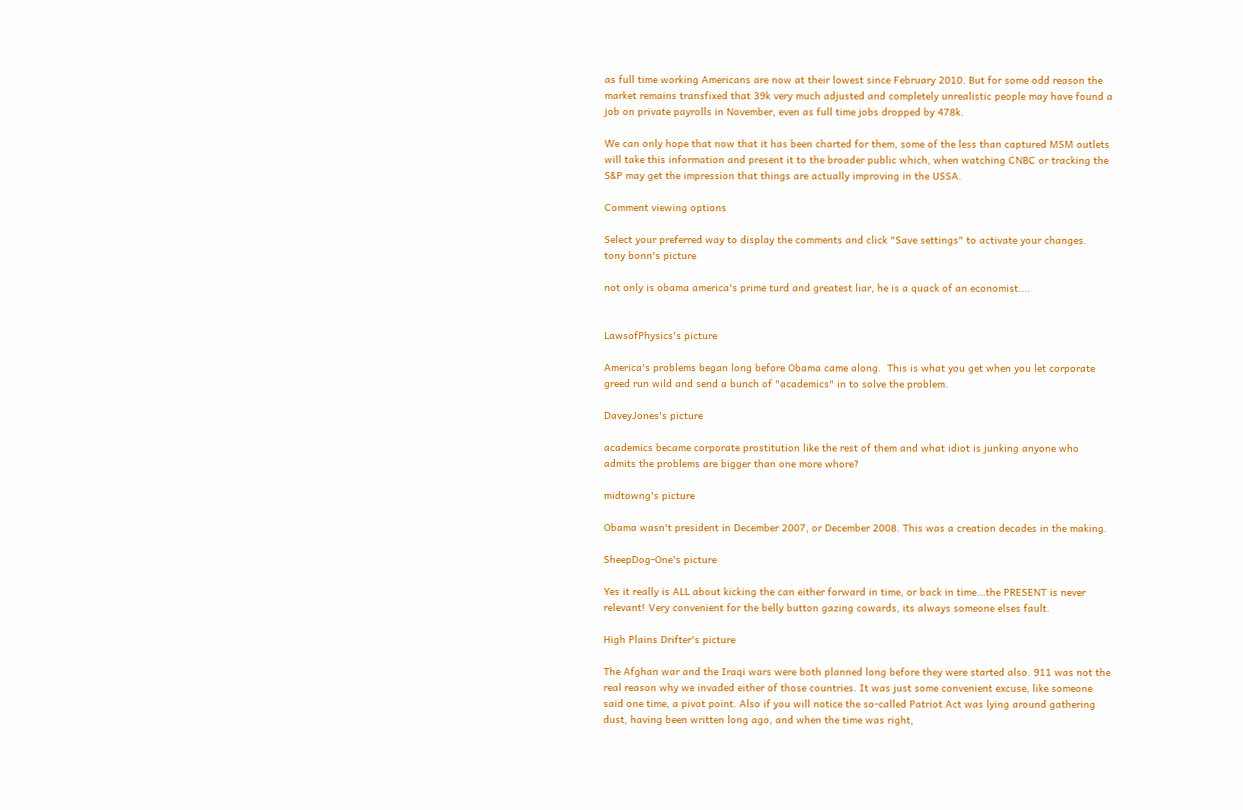as full time working Americans are now at their lowest since February 2010. But for some odd reason the market remains transfixed that 39k very much adjusted and completely unrealistic people may have found a job on private payrolls in November, even as full time jobs dropped by 478k.

We can only hope that now that it has been charted for them, some of the less than captured MSM outlets will take this information and present it to the broader public which, when watching CNBC or tracking the S&P may get the impression that things are actually improving in the USSA.

Comment viewing options

Select your preferred way to display the comments and click "Save settings" to activate your changes.
tony bonn's picture

not only is obama america's prime turd and greatest liar, he is a quack of an economist....


LawsofPhysics's picture

America's problems began long before Obama came along.  This is what you get when you let corporate greed run wild and send a bunch of "academics" in to solve the problem.

DaveyJones's picture

academics became corporate prostitution like the rest of them and what idiot is junking anyone who admits the problems are bigger than one more whore?

midtowng's picture

Obama wasn't president in December 2007, or December 2008. This was a creation decades in the making.

SheepDog-One's picture

Yes it really is ALL about kicking the can either forward in time, or back in time...the PRESENT is never relevant! Very convenient for the belly button gazing cowards, its always someone elses fault.

High Plains Drifter's picture

The Afghan war and the Iraqi wars were both planned long before they were started also. 911 was not the real reason why we invaded either of those countries. It was just some convenient excuse, like someone said one time, a pivot point. Also if you will notice the so-called Patriot Act was lying around gathering dust, having been written long ago, and when the time was right,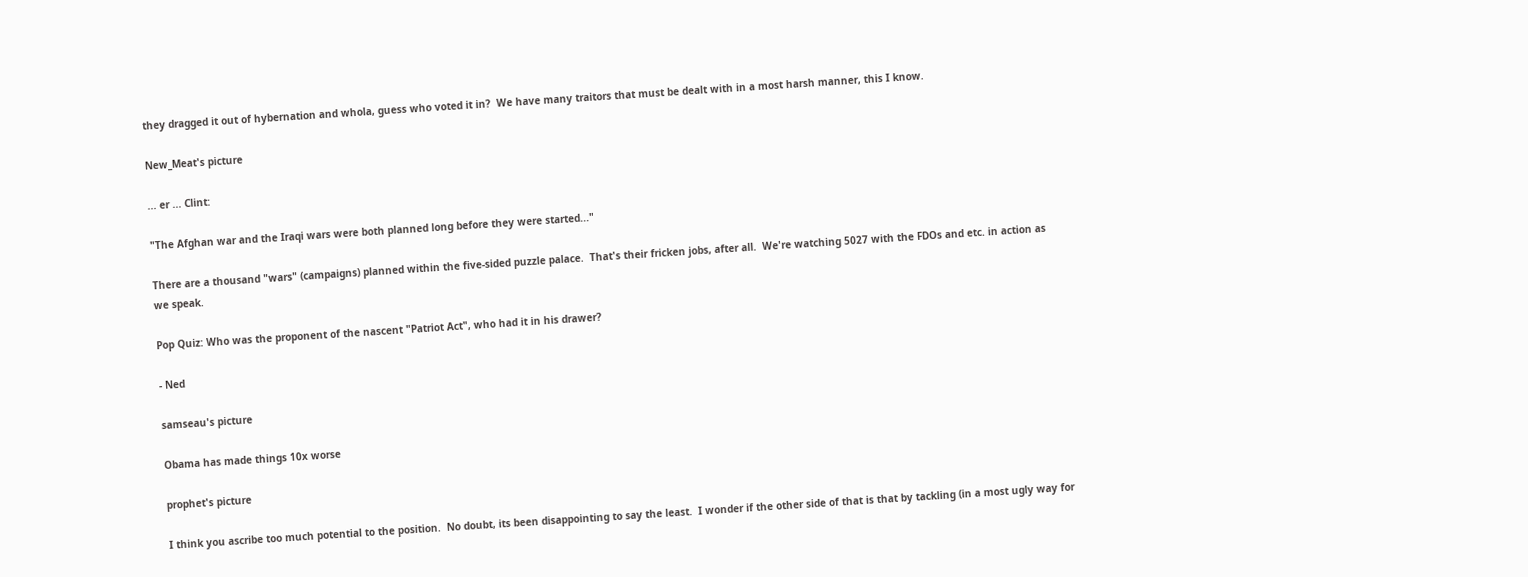they dragged it out of hybernation and whola, guess who voted it in?  We have many traitors that must be dealt with in a most harsh manner, this I know.

New_Meat's picture

... er ... Clint:

"The Afghan war and the Iraqi wars were both planned long before they were started..."

There are a thousand "wars" (campaigns) planned within the five-sided puzzle palace.  That's their fricken jobs, after all.  We're watching 5027 with the FDOs and etc. in action as we speak.

Pop Quiz: Who was the proponent of the nascent "Patriot Act", who had it in his drawer?

- Ned

samseau's picture

Obama has made things 10x worse

prophet's picture

I think you ascribe too much potential to the position.  No doubt, its been disappointing to say the least.  I wonder if the other side of that is that by tackling (in a most ugly way for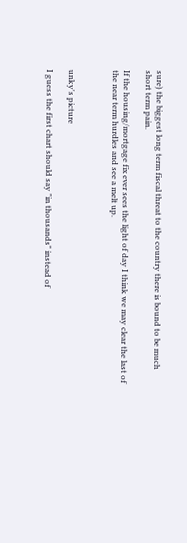sure) the biggest long term fiscal threat to the country there is bound to be much short term pain.

If the housing/mortgage fix ever sees the light of day I think we may clear the last of the near term hurdles and see a melt up.



unky's picture

I guess the first chart should say "in thousands" instead of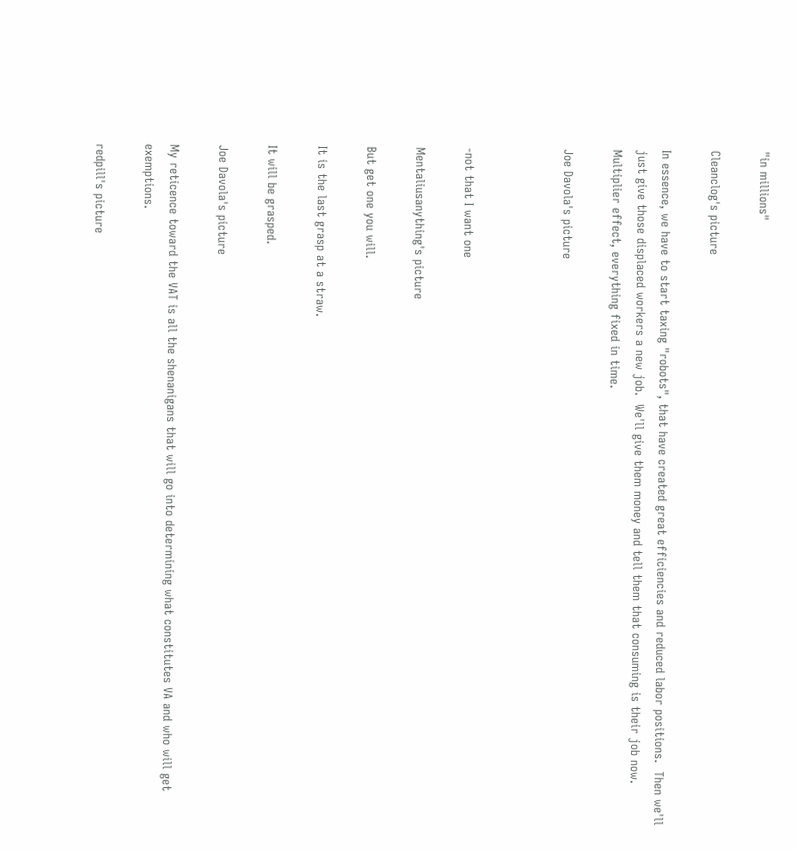"in millions"

Cleanclog's picture

In essence, we have to start taxing "robots", that have created great efficiencies and reduced labor positions.  Then we'll just give those displaced workers a new job.  We'll give them money and tell them that consuming is their job now.  Multiplier effect, everything fixed in time.

Joe Davola's picture



-not that I want one

Mentaliusanything's picture

But get one you will.

It is the last grasp at a straw.

It will be grasped.

Joe Davola's picture

My reticence toward the VAT is all the shenanigans that will go into determining what constitutes VA and who will get exemptions.

redpill's picture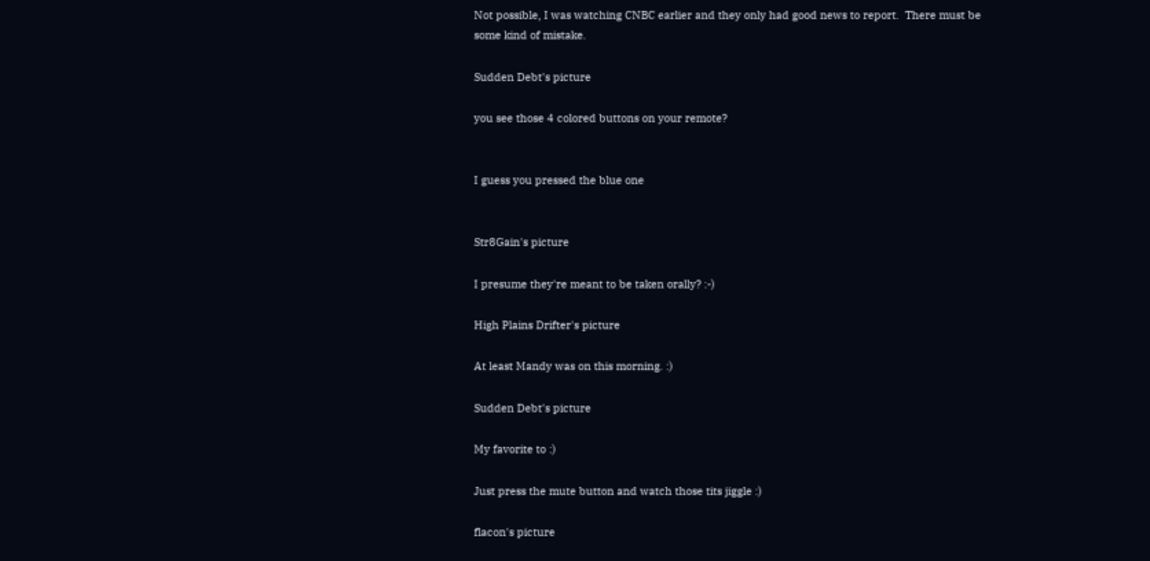Not possible, I was watching CNBC earlier and they only had good news to report.  There must be some kind of mistake.

Sudden Debt's picture

you see those 4 colored buttons on your remote?


I guess you pressed the blue one


Str8Gain's picture

I presume they're meant to be taken orally? :-)

High Plains Drifter's picture

At least Mandy was on this morning. :)

Sudden Debt's picture

My favorite to :)

Just press the mute button and watch those tits jiggle :)

flacon's picture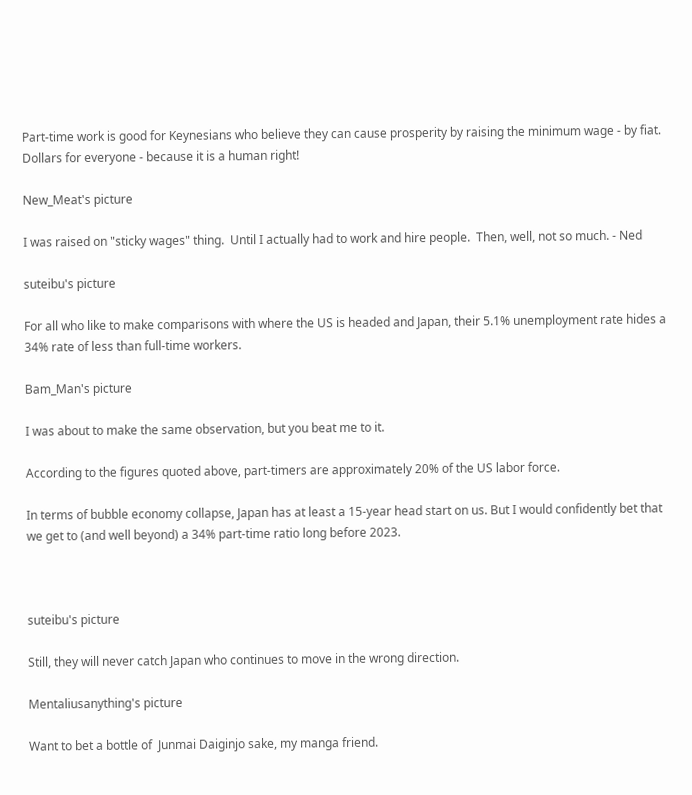Part-time work is good for Keynesians who believe they can cause prosperity by raising the minimum wage - by fiat. Dollars for everyone - because it is a human right!

New_Meat's picture

I was raised on "sticky wages" thing.  Until I actually had to work and hire people.  Then, well, not so much. - Ned

suteibu's picture

For all who like to make comparisons with where the US is headed and Japan, their 5.1% unemployment rate hides a 34% rate of less than full-time workers.

Bam_Man's picture

I was about to make the same observation, but you beat me to it.

According to the figures quoted above, part-timers are approximately 20% of the US labor force.

In terms of bubble economy collapse, Japan has at least a 15-year head start on us. But I would confidently bet that we get to (and well beyond) a 34% part-time ratio long before 2023.



suteibu's picture

Still, they will never catch Japan who continues to move in the wrong direction.

Mentaliusanything's picture

Want to bet a bottle of  Junmai Daiginjo sake, my manga friend.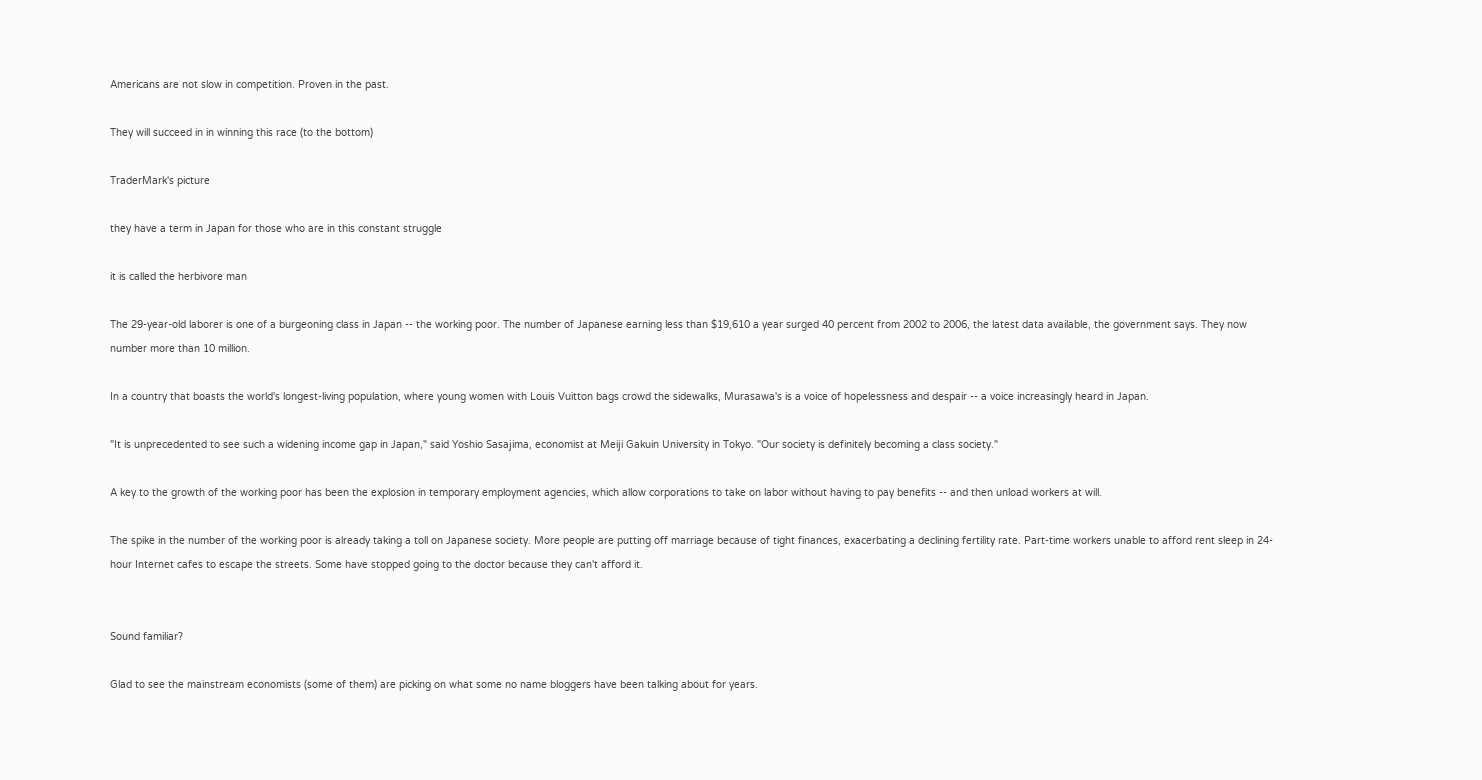Americans are not slow in competition. Proven in the past.

They will succeed in in winning this race (to the bottom)

TraderMark's picture

they have a term in Japan for those who are in this constant struggle

it is called the herbivore man

The 29-year-old laborer is one of a burgeoning class in Japan -- the working poor. The number of Japanese earning less than $19,610 a year surged 40 percent from 2002 to 2006, the latest data available, the government says. They now number more than 10 million.

In a country that boasts the world's longest-living population, where young women with Louis Vuitton bags crowd the sidewalks, Murasawa's is a voice of hopelessness and despair -- a voice increasingly heard in Japan.

"It is unprecedented to see such a widening income gap in Japan," said Yoshio Sasajima, economist at Meiji Gakuin University in Tokyo. "Our society is definitely becoming a class society."

A key to the growth of the working poor has been the explosion in temporary employment agencies, which allow corporations to take on labor without having to pay benefits -- and then unload workers at will.

The spike in the number of the working poor is already taking a toll on Japanese society. More people are putting off marriage because of tight finances, exacerbating a declining fertility rate. Part-time workers unable to afford rent sleep in 24-hour Internet cafes to escape the streets. Some have stopped going to the doctor because they can't afford it.


Sound familiar?

Glad to see the mainstream economists (some of them) are picking on what some no name bloggers have been talking about for years.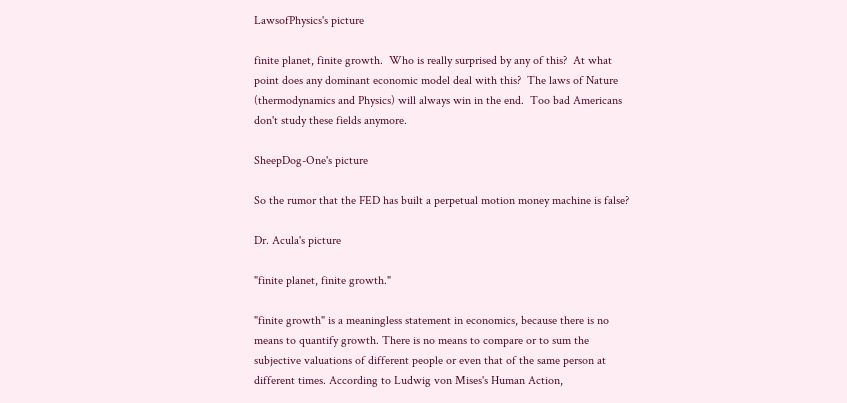LawsofPhysics's picture

finite planet, finite growth.  Who is really surprised by any of this?  At what point does any dominant economic model deal with this?  The laws of Nature (thermodynamics and Physics) will always win in the end.  Too bad Americans don't study these fields anymore.

SheepDog-One's picture

So the rumor that the FED has built a perpetual motion money machine is false?

Dr. Acula's picture

"finite planet, finite growth."

"finite growth" is a meaningless statement in economics, because there is no means to quantify growth. There is no means to compare or to sum the subjective valuations of different people or even that of the same person at different times. According to Ludwig von Mises's Human Action,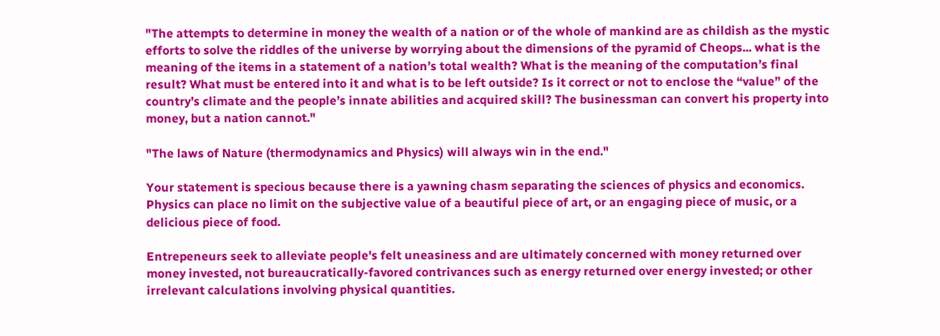"The attempts to determine in money the wealth of a nation or of the whole of mankind are as childish as the mystic efforts to solve the riddles of the universe by worrying about the dimensions of the pyramid of Cheops... what is the meaning of the items in a statement of a nation’s total wealth? What is the meaning of the computation’s final result? What must be entered into it and what is to be left outside? Is it correct or not to enclose the “value” of the country’s climate and the people’s innate abilities and acquired skill? The businessman can convert his property into money, but a nation cannot."

"The laws of Nature (thermodynamics and Physics) will always win in the end."

Your statement is specious because there is a yawning chasm separating the sciences of physics and economics. Physics can place no limit on the subjective value of a beautiful piece of art, or an engaging piece of music, or a delicious piece of food.

Entrepeneurs seek to alleviate people's felt uneasiness and are ultimately concerned with money returned over money invested, not bureaucratically-favored contrivances such as energy returned over energy invested; or other irrelevant calculations involving physical quantities.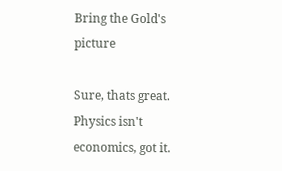Bring the Gold's picture

Sure, thats great. Physics isn't economics, got it.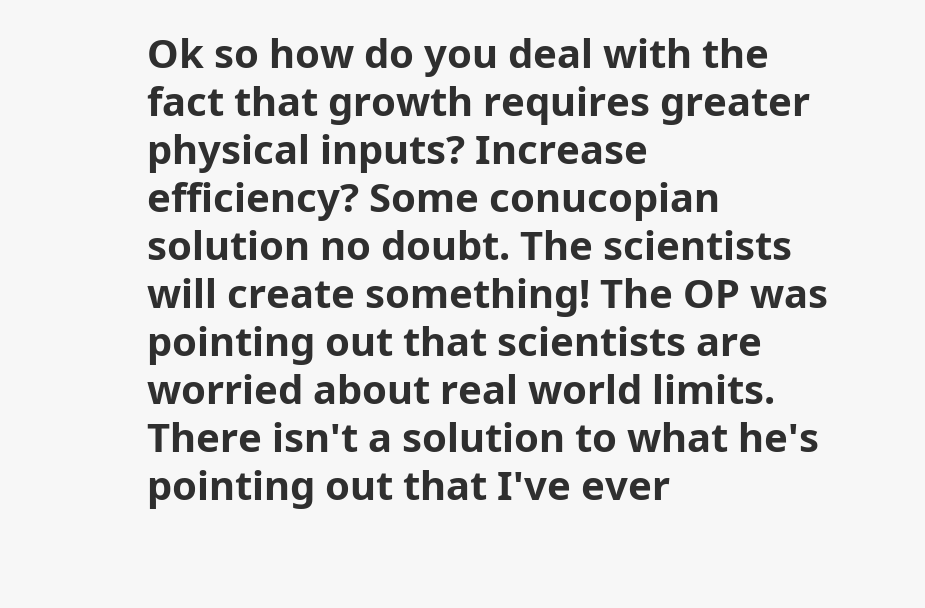Ok so how do you deal with the fact that growth requires greater physical inputs? Increase efficiency? Some conucopian solution no doubt. The scientists will create something! The OP was pointing out that scientists are worried about real world limits. There isn't a solution to what he's pointing out that I've ever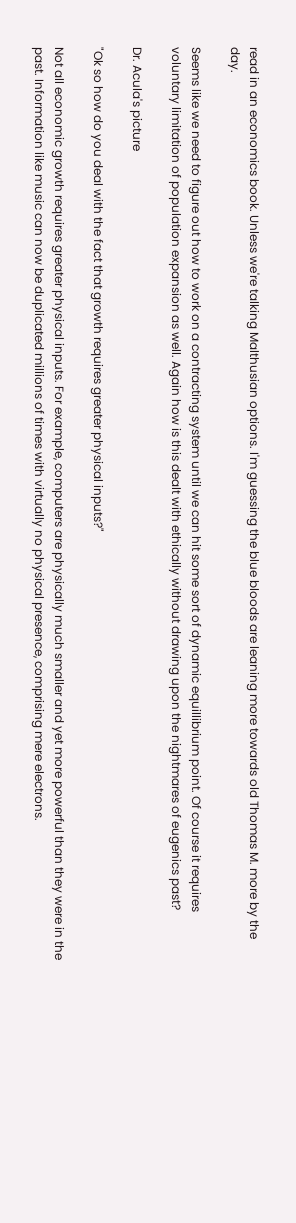read in an economics book. Unless we're talking Malthusian options. I'm guessing the blue bloods are leaning more towards old Thomas M. more by the day.

Seems like we need to figure out how to work on a contracting system until we can hit some sort of dynamic equillibrium point. Of course it requires voluntary limitation of population expansion as well. Again how is this dealt with ethically without drawing upon the nightmares of eugenics past?

Dr. Acula's picture

"Ok so how do you deal with the fact that growth requires greater physical inputs?"

Not all economic growth requires greater physical inputs. For example, computers are physically much smaller and yet more powerful than they were in the past. Information like music can now be duplicated millions of times with virtually no physical presence, comprising mere electrons.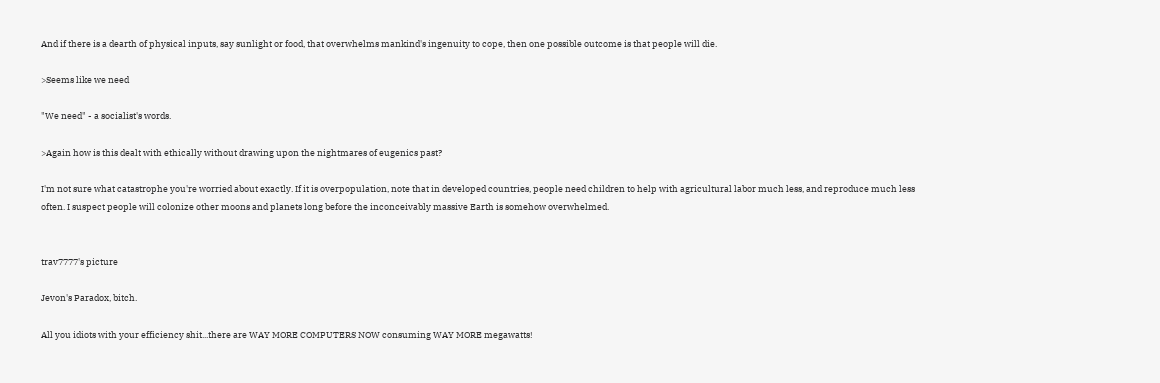And if there is a dearth of physical inputs, say sunlight or food, that overwhelms mankind's ingenuity to cope, then one possible outcome is that people will die.

>Seems like we need

"We need" - a socialist's words.

>Again how is this dealt with ethically without drawing upon the nightmares of eugenics past?

I'm not sure what catastrophe you're worried about exactly. If it is overpopulation, note that in developed countries, people need children to help with agricultural labor much less, and reproduce much less often. I suspect people will colonize other moons and planets long before the inconceivably massive Earth is somehow overwhelmed.


trav7777's picture

Jevon's Paradox, bitch.

All you idiots with your efficiency shit...there are WAY MORE COMPUTERS NOW consuming WAY MORE megawatts!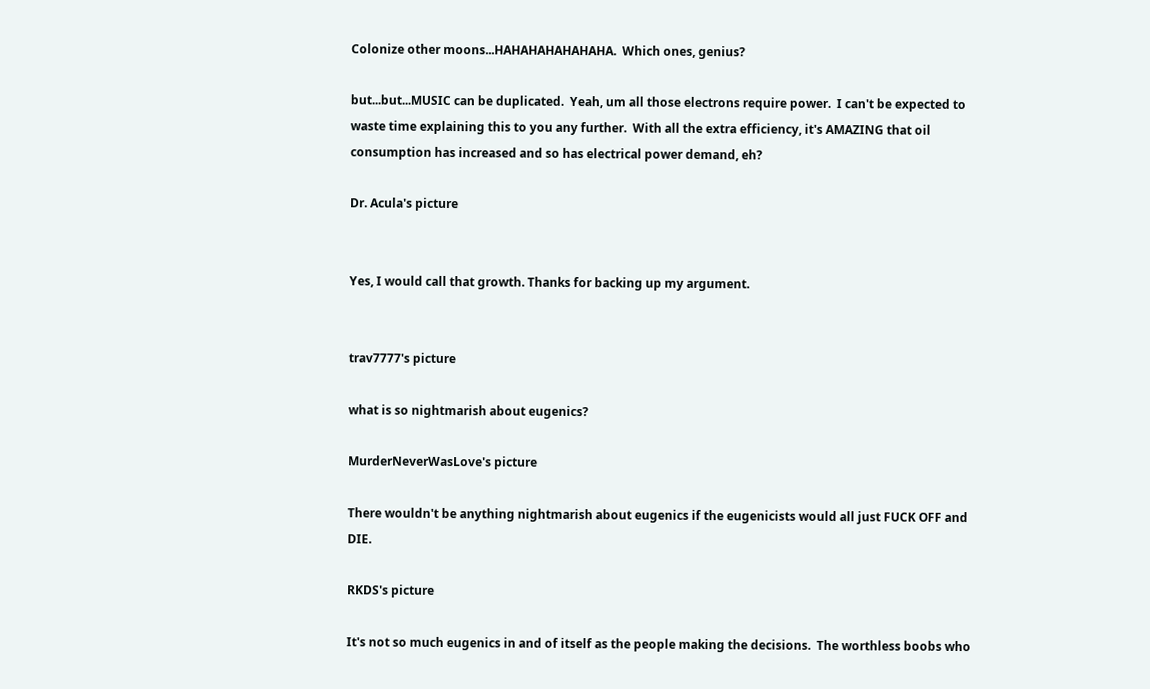Colonize other moons...HAHAHAHAHAHAHA.  Which ones, genius?

but...but...MUSIC can be duplicated.  Yeah, um all those electrons require power.  I can't be expected to waste time explaining this to you any further.  With all the extra efficiency, it's AMAZING that oil consumption has increased and so has electrical power demand, eh?

Dr. Acula's picture


Yes, I would call that growth. Thanks for backing up my argument.


trav7777's picture

what is so nightmarish about eugenics?

MurderNeverWasLove's picture

There wouldn't be anything nightmarish about eugenics if the eugenicists would all just FUCK OFF and DIE.

RKDS's picture

It's not so much eugenics in and of itself as the people making the decisions.  The worthless boobs who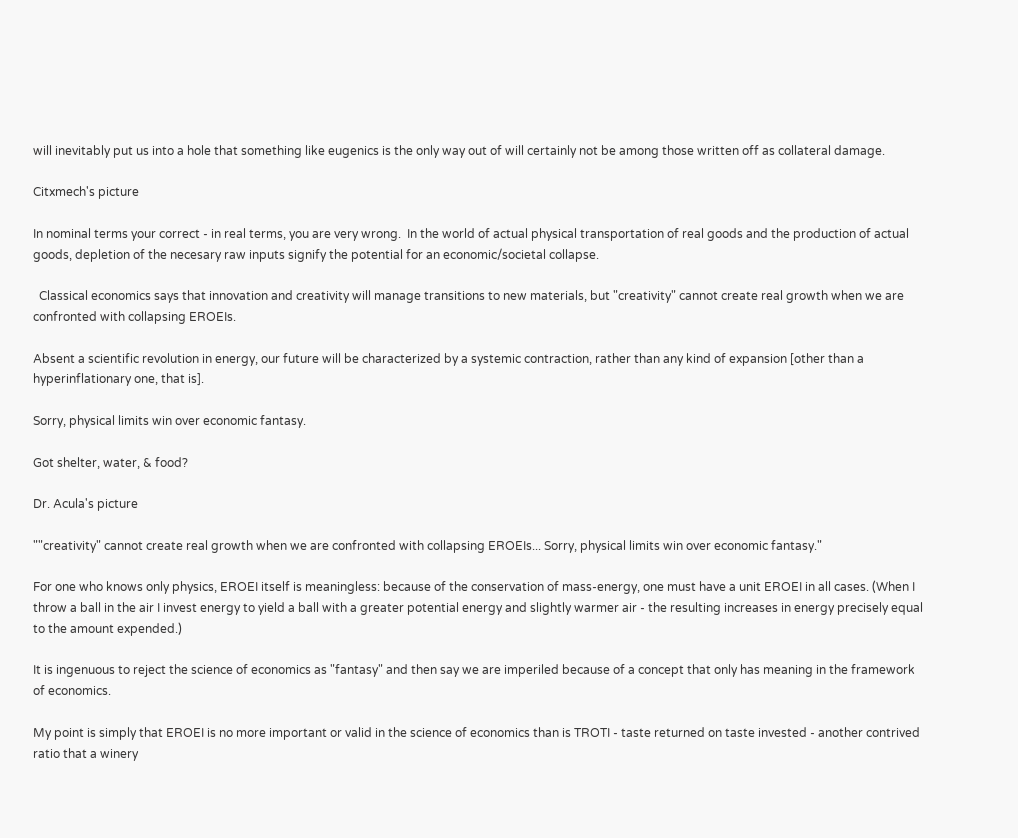will inevitably put us into a hole that something like eugenics is the only way out of will certainly not be among those written off as collateral damage.

Citxmech's picture

In nominal terms your correct - in real terms, you are very wrong.  In the world of actual physical transportation of real goods and the production of actual goods, depletion of the necesary raw inputs signify the potential for an economic/societal collapse.

  Classical economics says that innovation and creativity will manage transitions to new materials, but "creativity" cannot create real growth when we are confronted with collapsing EROEIs.

Absent a scientific revolution in energy, our future will be characterized by a systemic contraction, rather than any kind of expansion [other than a hyperinflationary one, that is].

Sorry, physical limits win over economic fantasy.

Got shelter, water, & food?

Dr. Acula's picture

""creativity" cannot create real growth when we are confronted with collapsing EROEIs... Sorry, physical limits win over economic fantasy."

For one who knows only physics, EROEI itself is meaningless: because of the conservation of mass-energy, one must have a unit EROEI in all cases. (When I throw a ball in the air I invest energy to yield a ball with a greater potential energy and slightly warmer air - the resulting increases in energy precisely equal to the amount expended.)

It is ingenuous to reject the science of economics as "fantasy" and then say we are imperiled because of a concept that only has meaning in the framework of economics.

My point is simply that EROEI is no more important or valid in the science of economics than is TROTI - taste returned on taste invested - another contrived ratio that a winery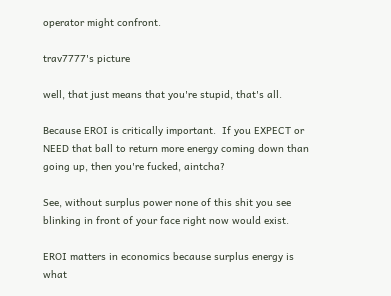operator might confront.

trav7777's picture

well, that just means that you're stupid, that's all.

Because EROI is critically important.  If you EXPECT or NEED that ball to return more energy coming down than going up, then you're fucked, aintcha?

See, without surplus power none of this shit you see blinking in front of your face right now would exist.

EROI matters in economics because surplus energy is what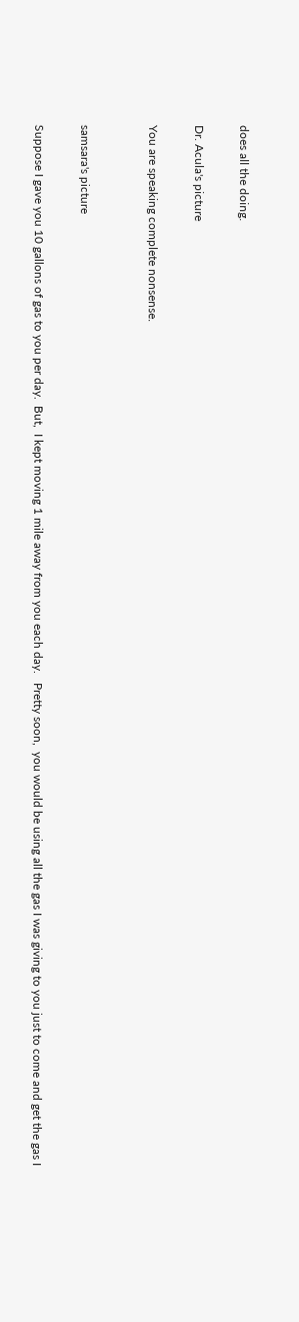does all the doing.

Dr. Acula's picture

You are speaking complete nonsense.


samsara's picture

Suppose I gave you 10 gallons of gas to you per day.  But,  I kept moving 1 mile away from you each day.   Pretty soon,  you would be using all the gas I was giving to you just to come and get the gas I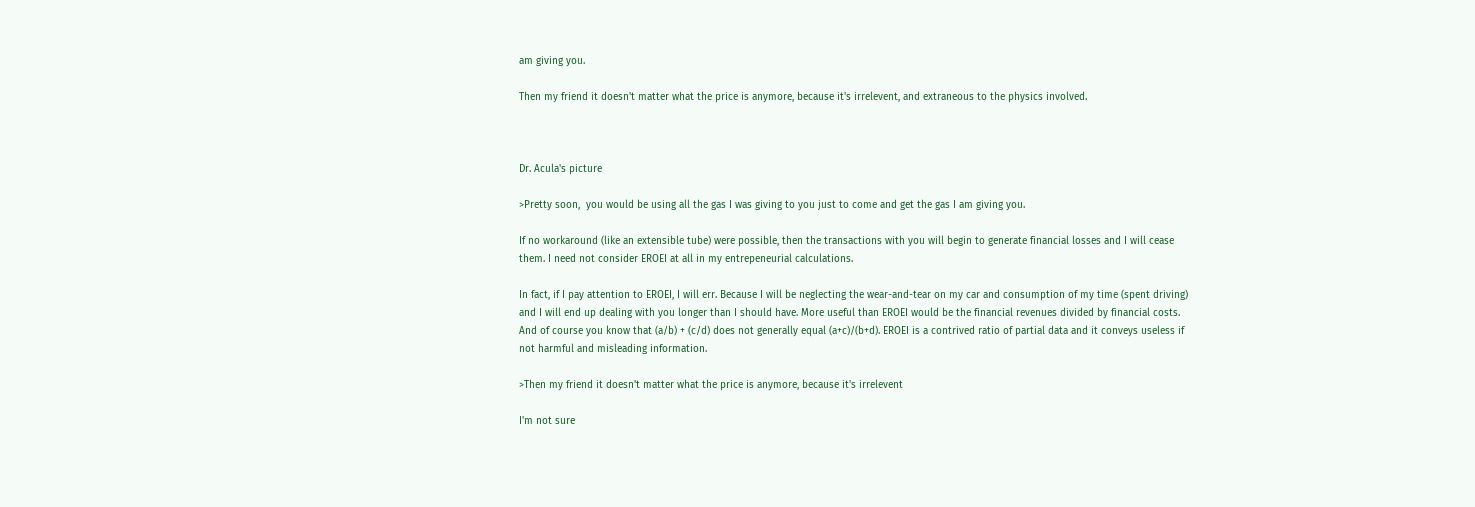am giving you.

Then my friend it doesn't matter what the price is anymore, because it's irrelevent, and extraneous to the physics involved.



Dr. Acula's picture

>Pretty soon,  you would be using all the gas I was giving to you just to come and get the gas I am giving you.

If no workaround (like an extensible tube) were possible, then the transactions with you will begin to generate financial losses and I will cease them. I need not consider EROEI at all in my entrepeneurial calculations.

In fact, if I pay attention to EROEI, I will err. Because I will be neglecting the wear-and-tear on my car and consumption of my time (spent driving) and I will end up dealing with you longer than I should have. More useful than EROEI would be the financial revenues divided by financial costs. And of course you know that (a/b) + (c/d) does not generally equal (a+c)/(b+d). EROEI is a contrived ratio of partial data and it conveys useless if not harmful and misleading information.

>Then my friend it doesn't matter what the price is anymore, because it's irrelevent

I'm not sure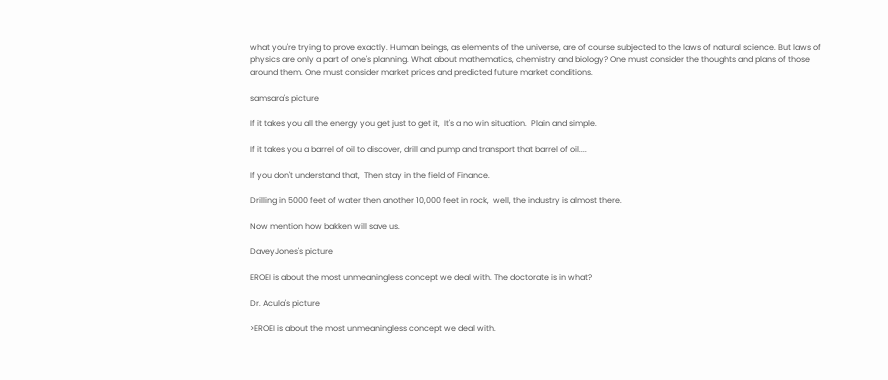what you're trying to prove exactly. Human beings, as elements of the universe, are of course subjected to the laws of natural science. But laws of physics are only a part of one's planning. What about mathematics, chemistry and biology? One must consider the thoughts and plans of those around them. One must consider market prices and predicted future market conditions.

samsara's picture

If it takes you all the energy you get just to get it,  It's a no win situation.  Plain and simple.

If it takes you a barrel of oil to discover, drill and pump and transport that barrel of oil....

If you don't understand that,  Then stay in the field of Finance.

Drilling in 5000 feet of water then another 10,000 feet in rock,  well, the industry is almost there.

Now mention how bakken will save us.

DaveyJones's picture

EROEI is about the most unmeaningless concept we deal with. The doctorate is in what?

Dr. Acula's picture

>EROEI is about the most unmeaningless concept we deal with.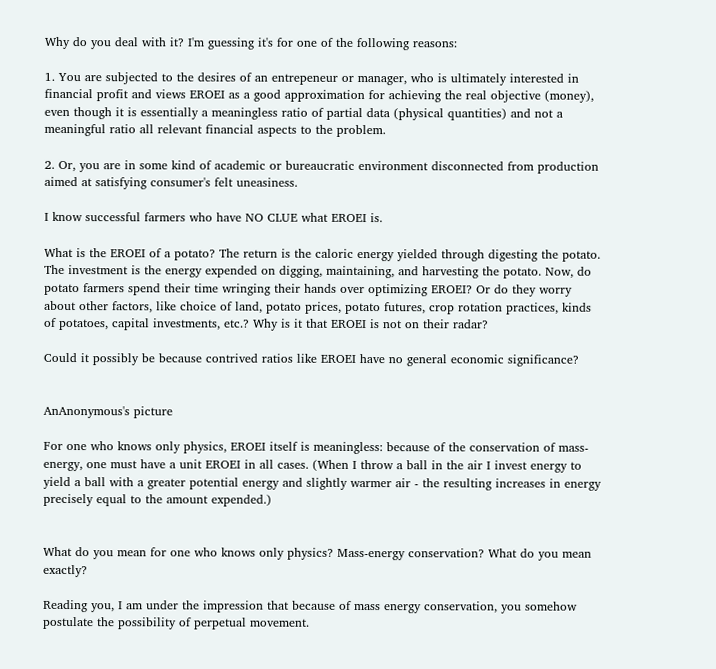Why do you deal with it? I'm guessing it's for one of the following reasons:

1. You are subjected to the desires of an entrepeneur or manager, who is ultimately interested in financial profit and views EROEI as a good approximation for achieving the real objective (money), even though it is essentially a meaningless ratio of partial data (physical quantities) and not a meaningful ratio all relevant financial aspects to the problem.

2. Or, you are in some kind of academic or bureaucratic environment disconnected from production aimed at satisfying consumer's felt uneasiness.

I know successful farmers who have NO CLUE what EROEI is.

What is the EROEI of a potato? The return is the caloric energy yielded through digesting the potato. The investment is the energy expended on digging, maintaining, and harvesting the potato. Now, do potato farmers spend their time wringing their hands over optimizing EROEI? Or do they worry about other factors, like choice of land, potato prices, potato futures, crop rotation practices, kinds of potatoes, capital investments, etc.? Why is it that EROEI is not on their radar?

Could it possibly be because contrived ratios like EROEI have no general economic significance?


AnAnonymous's picture

For one who knows only physics, EROEI itself is meaningless: because of the conservation of mass-energy, one must have a unit EROEI in all cases. (When I throw a ball in the air I invest energy to yield a ball with a greater potential energy and slightly warmer air - the resulting increases in energy precisely equal to the amount expended.)


What do you mean for one who knows only physics? Mass-energy conservation? What do you mean exactly?

Reading you, I am under the impression that because of mass energy conservation, you somehow postulate the possibility of perpetual movement.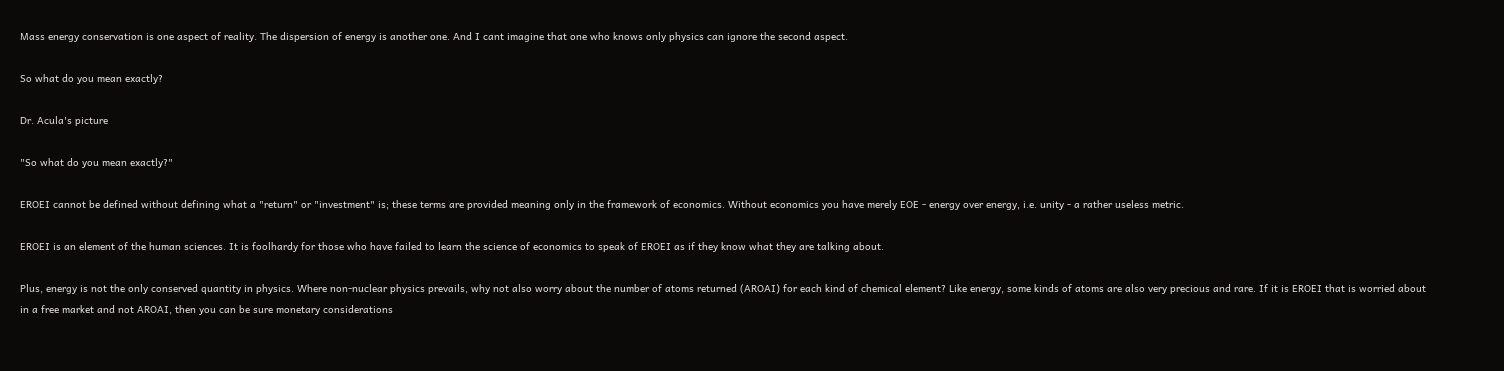Mass energy conservation is one aspect of reality. The dispersion of energy is another one. And I cant imagine that one who knows only physics can ignore the second aspect.

So what do you mean exactly?

Dr. Acula's picture

"So what do you mean exactly?"

EROEI cannot be defined without defining what a "return" or "investment" is; these terms are provided meaning only in the framework of economics. Without economics you have merely EOE - energy over energy, i.e. unity - a rather useless metric.

EROEI is an element of the human sciences. It is foolhardy for those who have failed to learn the science of economics to speak of EROEI as if they know what they are talking about.

Plus, energy is not the only conserved quantity in physics. Where non-nuclear physics prevails, why not also worry about the number of atoms returned (AROAI) for each kind of chemical element? Like energy, some kinds of atoms are also very precious and rare. If it is EROEI that is worried about in a free market and not AROAI, then you can be sure monetary considerations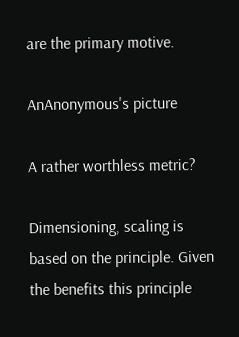are the primary motive.

AnAnonymous's picture

A rather worthless metric?

Dimensioning, scaling is based on the principle. Given the benefits this principle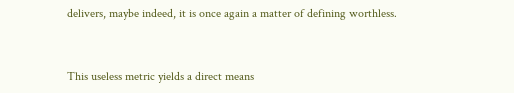delivers, maybe indeed, it is once again a matter of defining worthless.


This useless metric yields a direct means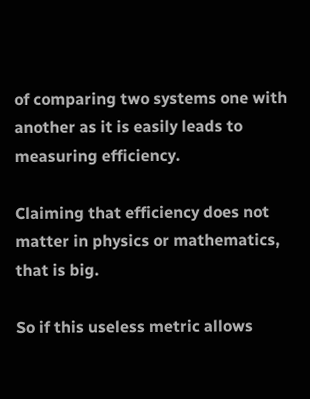of comparing two systems one with another as it is easily leads to measuring efficiency.

Claiming that efficiency does not matter in physics or mathematics, that is big.

So if this useless metric allows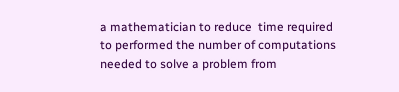a mathematician to reduce  time required to performed the number of computations needed to solve a problem from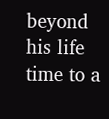beyond his life time to a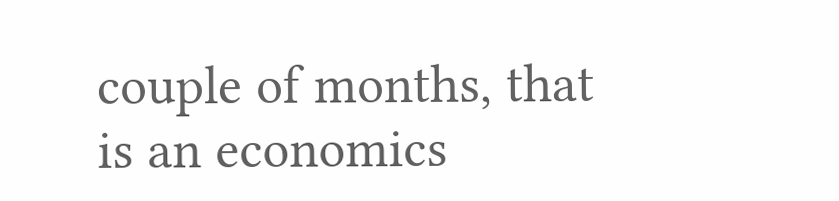couple of months, that is an economics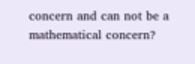concern and can not be a mathematical concern?